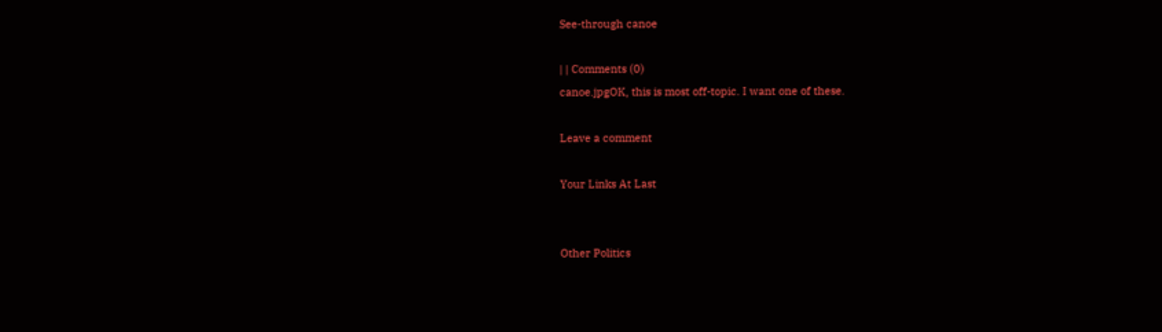See-through canoe

| | Comments (0)
canoe.jpgOK, this is most off-topic. I want one of these.

Leave a comment

Your Links At Last


Other Politics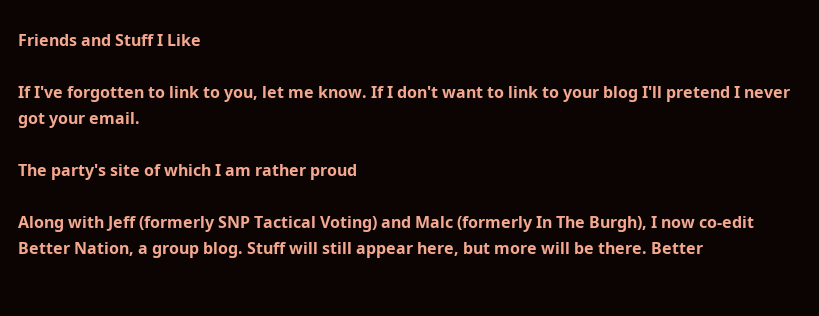Friends and Stuff I Like

If I've forgotten to link to you, let me know. If I don't want to link to your blog I'll pretend I never got your email.

The party's site of which I am rather proud

Along with Jeff (formerly SNP Tactical Voting) and Malc (formerly In The Burgh), I now co-edit Better Nation, a group blog. Stuff will still appear here, but more will be there. Better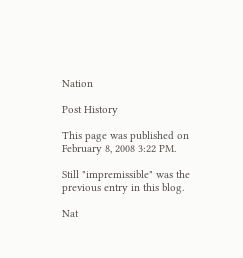Nation

Post History

This page was published on February 8, 2008 3:22 PM.

Still "impremissible" was the previous entry in this blog.

Nat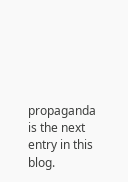propaganda is the next entry in this blog.